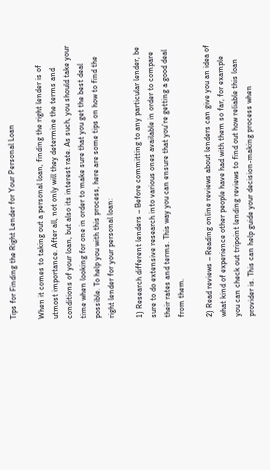Tips for Finding the Right Lender for Your Personal Loan

When it comes to taking out a personal loan, finding the right lender is of utmost importance. After all, not only will they determine the terms and conditions of your loan, but also its interest rate. As such, you should take your time when looking for one in order to make sure that you get the best deal possible. To help you with this process, here are some tips on how to find the right lender for your personal loan:

1) Research different lenders – Before committing to any particular lender, be sure to do extensive research into various ones available in order to compare their rates and terms. This way you can ensure that you’re getting a good deal from them.

2) Read reviews – Reading online reviews about lenders can give you an idea of what kind of experience other people have had with them so far, for example you can check out tripoint lending reviews to find out how reliable this loan provider is. This can help guide your decision-making process when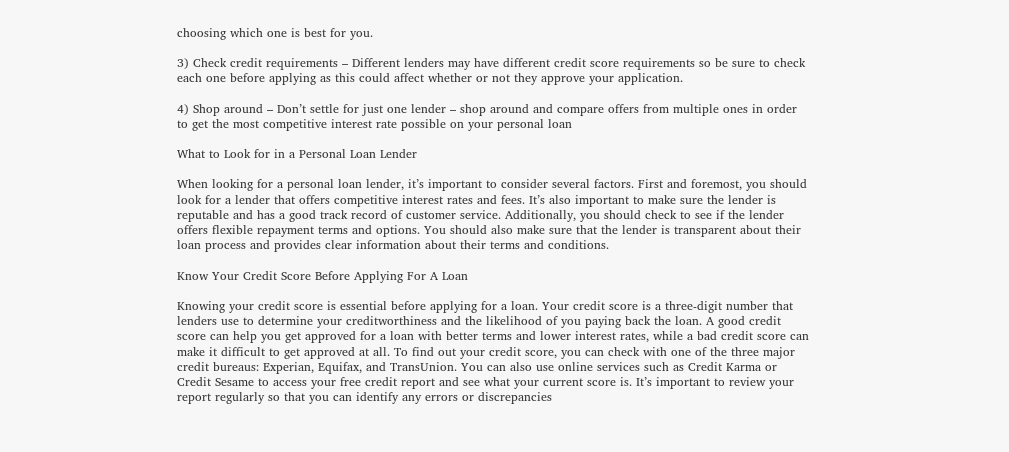choosing which one is best for you.

3) Check credit requirements – Different lenders may have different credit score requirements so be sure to check each one before applying as this could affect whether or not they approve your application.

4) Shop around – Don’t settle for just one lender – shop around and compare offers from multiple ones in order to get the most competitive interest rate possible on your personal loan

What to Look for in a Personal Loan Lender

When looking for a personal loan lender, it’s important to consider several factors. First and foremost, you should look for a lender that offers competitive interest rates and fees. It’s also important to make sure the lender is reputable and has a good track record of customer service. Additionally, you should check to see if the lender offers flexible repayment terms and options. You should also make sure that the lender is transparent about their loan process and provides clear information about their terms and conditions.

Know Your Credit Score Before Applying For A Loan

Knowing your credit score is essential before applying for a loan. Your credit score is a three-digit number that lenders use to determine your creditworthiness and the likelihood of you paying back the loan. A good credit score can help you get approved for a loan with better terms and lower interest rates, while a bad credit score can make it difficult to get approved at all. To find out your credit score, you can check with one of the three major credit bureaus: Experian, Equifax, and TransUnion. You can also use online services such as Credit Karma or Credit Sesame to access your free credit report and see what your current score is. It’s important to review your report regularly so that you can identify any errors or discrepancies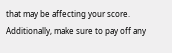that may be affecting your score. Additionally, make sure to pay off any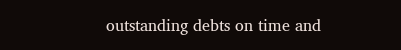outstanding debts on time and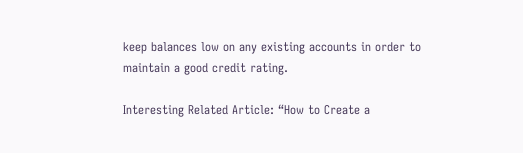keep balances low on any existing accounts in order to maintain a good credit rating.

Interesting Related Article: “How to Create a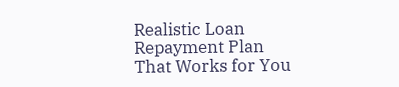Realistic Loan Repayment Plan That Works for You